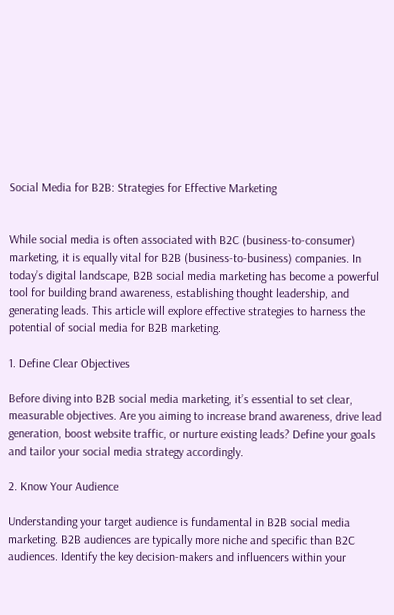Social Media for B2B: Strategies for Effective Marketing


While social media is often associated with B2C (business-to-consumer) marketing, it is equally vital for B2B (business-to-business) companies. In today’s digital landscape, B2B social media marketing has become a powerful tool for building brand awareness, establishing thought leadership, and generating leads. This article will explore effective strategies to harness the potential of social media for B2B marketing.

1. Define Clear Objectives

Before diving into B2B social media marketing, it’s essential to set clear, measurable objectives. Are you aiming to increase brand awareness, drive lead generation, boost website traffic, or nurture existing leads? Define your goals and tailor your social media strategy accordingly.

2. Know Your Audience

Understanding your target audience is fundamental in B2B social media marketing. B2B audiences are typically more niche and specific than B2C audiences. Identify the key decision-makers and influencers within your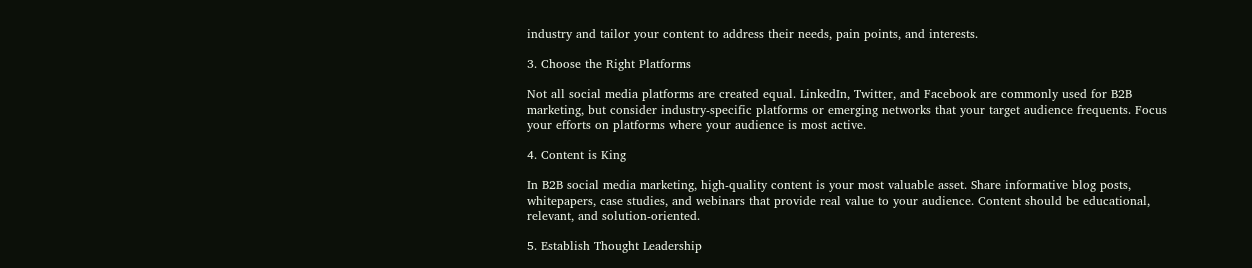industry and tailor your content to address their needs, pain points, and interests.

3. Choose the Right Platforms

Not all social media platforms are created equal. LinkedIn, Twitter, and Facebook are commonly used for B2B marketing, but consider industry-specific platforms or emerging networks that your target audience frequents. Focus your efforts on platforms where your audience is most active.

4. Content is King

In B2B social media marketing, high-quality content is your most valuable asset. Share informative blog posts, whitepapers, case studies, and webinars that provide real value to your audience. Content should be educational, relevant, and solution-oriented.

5. Establish Thought Leadership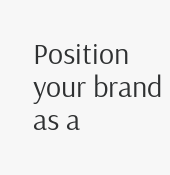Position your brand as a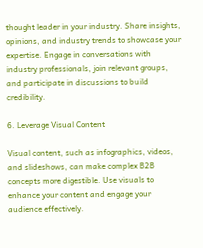thought leader in your industry. Share insights, opinions, and industry trends to showcase your expertise. Engage in conversations with industry professionals, join relevant groups, and participate in discussions to build credibility.

6. Leverage Visual Content

Visual content, such as infographics, videos, and slideshows, can make complex B2B concepts more digestible. Use visuals to enhance your content and engage your audience effectively.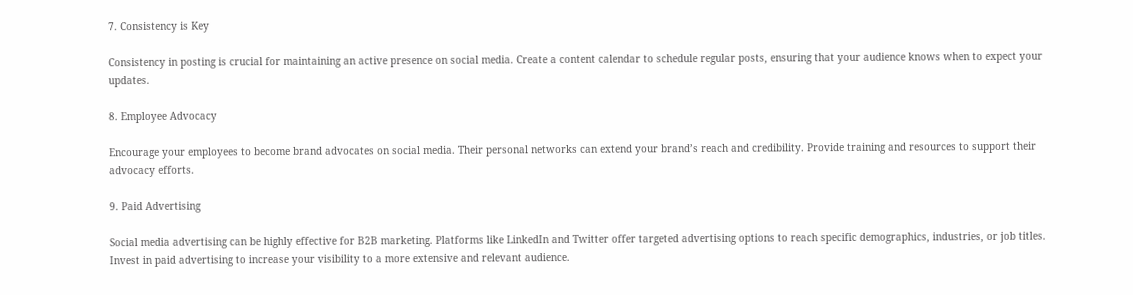7. Consistency is Key

Consistency in posting is crucial for maintaining an active presence on social media. Create a content calendar to schedule regular posts, ensuring that your audience knows when to expect your updates.

8. Employee Advocacy

Encourage your employees to become brand advocates on social media. Their personal networks can extend your brand’s reach and credibility. Provide training and resources to support their advocacy efforts.

9. Paid Advertising

Social media advertising can be highly effective for B2B marketing. Platforms like LinkedIn and Twitter offer targeted advertising options to reach specific demographics, industries, or job titles. Invest in paid advertising to increase your visibility to a more extensive and relevant audience.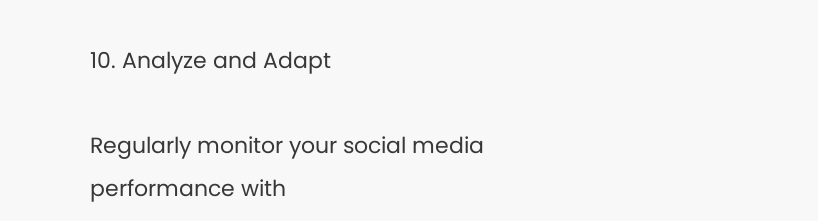10. Analyze and Adapt

Regularly monitor your social media performance with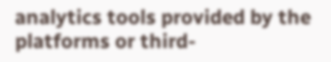analytics tools provided by the platforms or third-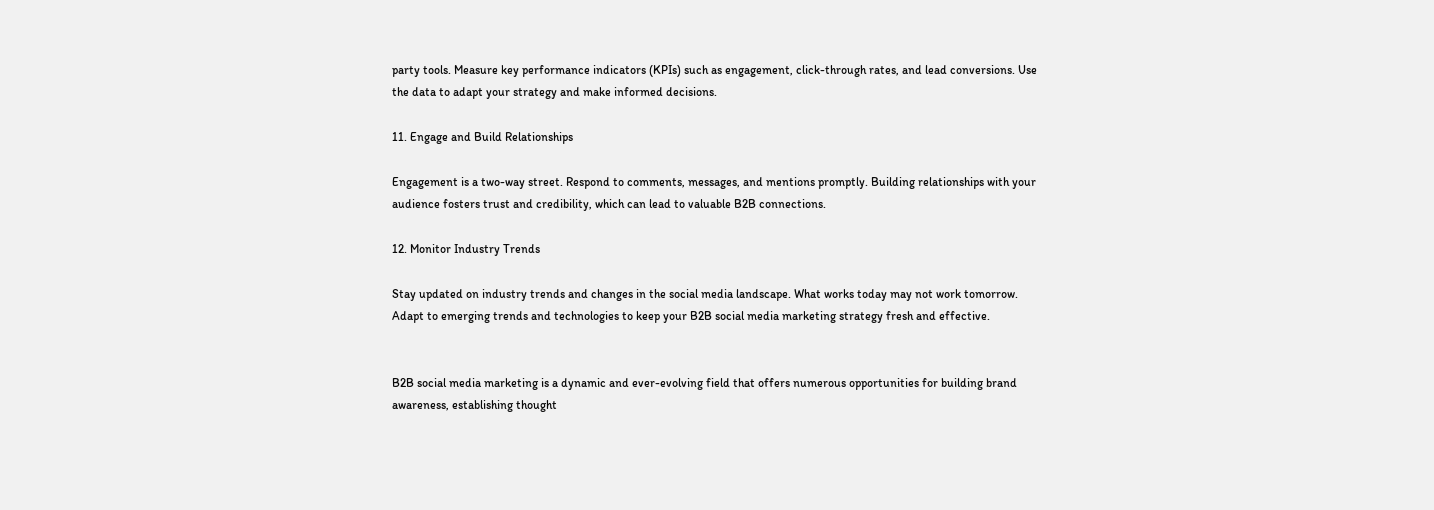party tools. Measure key performance indicators (KPIs) such as engagement, click-through rates, and lead conversions. Use the data to adapt your strategy and make informed decisions.

11. Engage and Build Relationships

Engagement is a two-way street. Respond to comments, messages, and mentions promptly. Building relationships with your audience fosters trust and credibility, which can lead to valuable B2B connections.

12. Monitor Industry Trends

Stay updated on industry trends and changes in the social media landscape. What works today may not work tomorrow. Adapt to emerging trends and technologies to keep your B2B social media marketing strategy fresh and effective.


B2B social media marketing is a dynamic and ever-evolving field that offers numerous opportunities for building brand awareness, establishing thought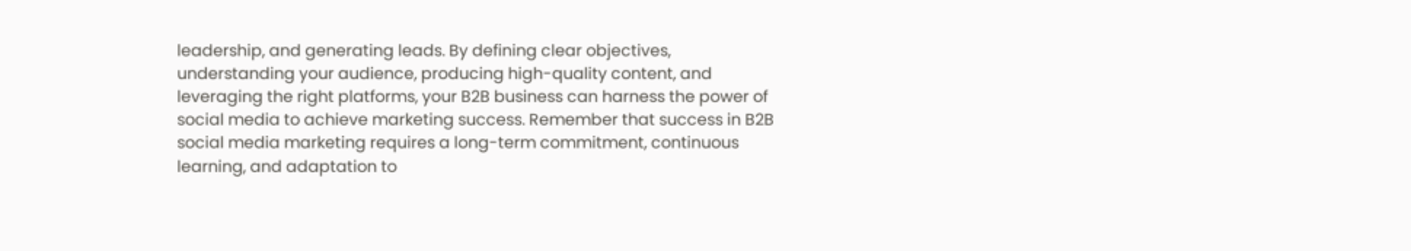leadership, and generating leads. By defining clear objectives, understanding your audience, producing high-quality content, and leveraging the right platforms, your B2B business can harness the power of social media to achieve marketing success. Remember that success in B2B social media marketing requires a long-term commitment, continuous learning, and adaptation to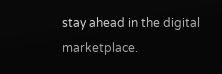stay ahead in the digital marketplace.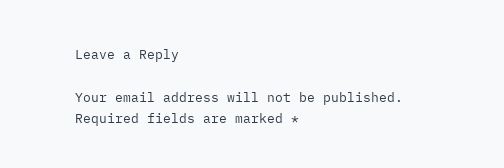Leave a Reply

Your email address will not be published. Required fields are marked *